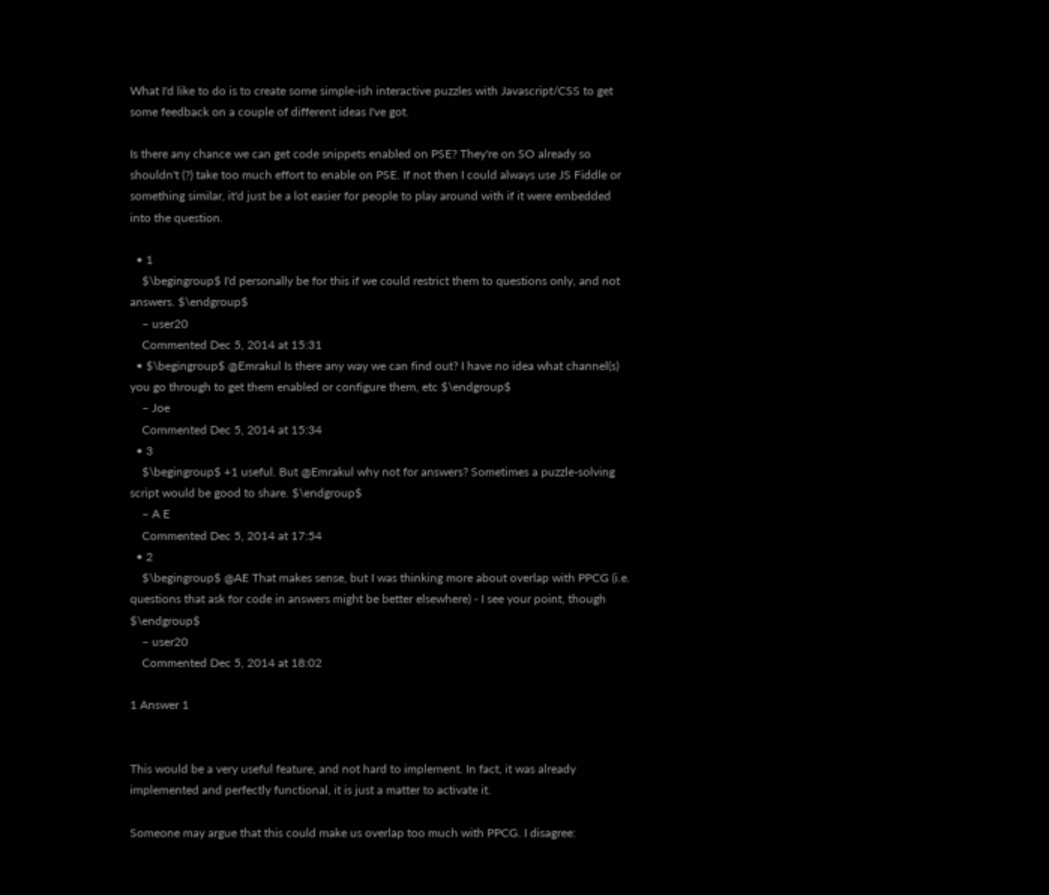What I'd like to do is to create some simple-ish interactive puzzles with Javascript/CSS to get some feedback on a couple of different ideas I've got.

Is there any chance we can get code snippets enabled on PSE? They're on SO already so shouldn't (?) take too much effort to enable on PSE. If not then I could always use JS Fiddle or something similar, it'd just be a lot easier for people to play around with if it were embedded into the question.

  • 1
    $\begingroup$ I'd personally be for this if we could restrict them to questions only, and not answers. $\endgroup$
    – user20
    Commented Dec 5, 2014 at 15:31
  • $\begingroup$ @Emrakul Is there any way we can find out? I have no idea what channel(s) you go through to get them enabled or configure them, etc $\endgroup$
    – Joe
    Commented Dec 5, 2014 at 15:34
  • 3
    $\begingroup$ +1 useful. But @Emrakul why not for answers? Sometimes a puzzle-solving script would be good to share. $\endgroup$
    – A E
    Commented Dec 5, 2014 at 17:54
  • 2
    $\begingroup$ @AE That makes sense, but I was thinking more about overlap with PPCG (i.e. questions that ask for code in answers might be better elsewhere) - I see your point, though $\endgroup$
    – user20
    Commented Dec 5, 2014 at 18:02

1 Answer 1


This would be a very useful feature, and not hard to implement. In fact, it was already implemented and perfectly functional, it is just a matter to activate it.

Someone may argue that this could make us overlap too much with PPCG. I disagree: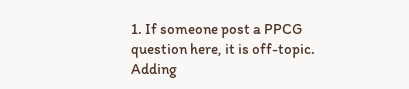1. If someone post a PPCG question here, it is off-topic. Adding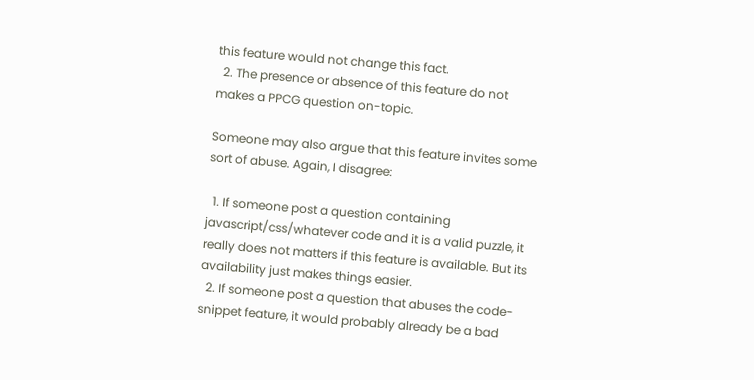this feature would not change this fact.
  2. The presence or absence of this feature do not makes a PPCG question on-topic.

Someone may also argue that this feature invites some sort of abuse. Again, I disagree:

  1. If someone post a question containing javascript/css/whatever code and it is a valid puzzle, it really does not matters if this feature is available. But its availability just makes things easier.
  2. If someone post a question that abuses the code-snippet feature, it would probably already be a bad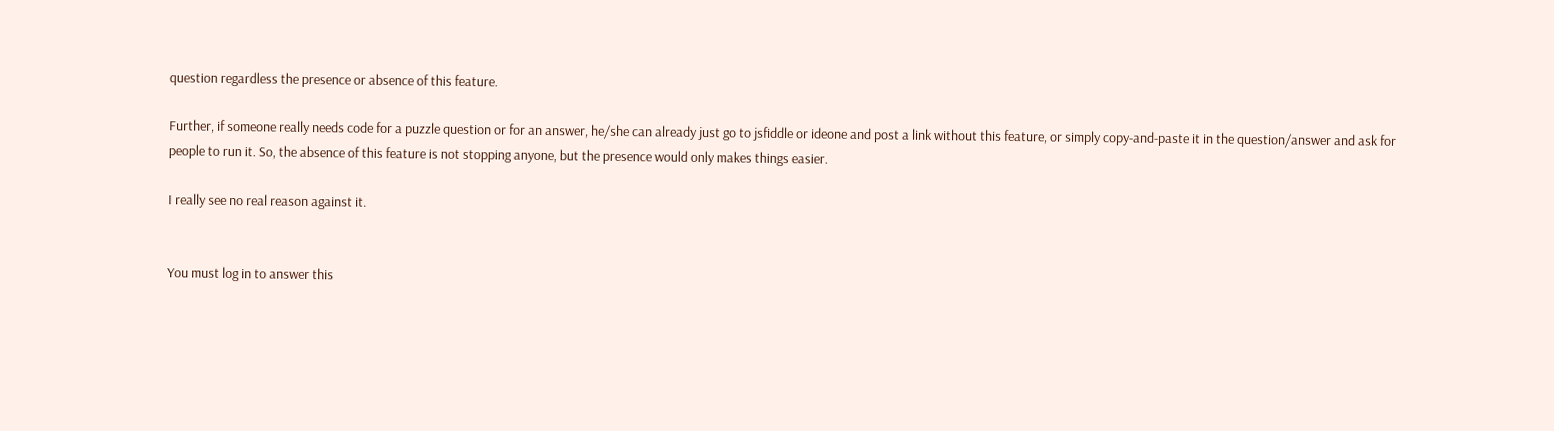question regardless the presence or absence of this feature.

Further, if someone really needs code for a puzzle question or for an answer, he/she can already just go to jsfiddle or ideone and post a link without this feature, or simply copy-and-paste it in the question/answer and ask for people to run it. So, the absence of this feature is not stopping anyone, but the presence would only makes things easier.

I really see no real reason against it.


You must log in to answer this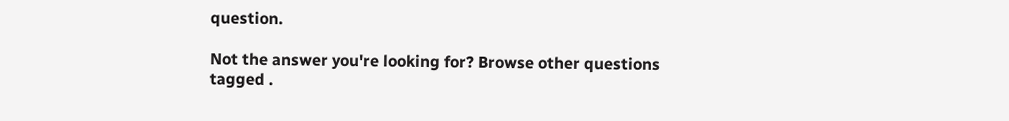question.

Not the answer you're looking for? Browse other questions tagged .